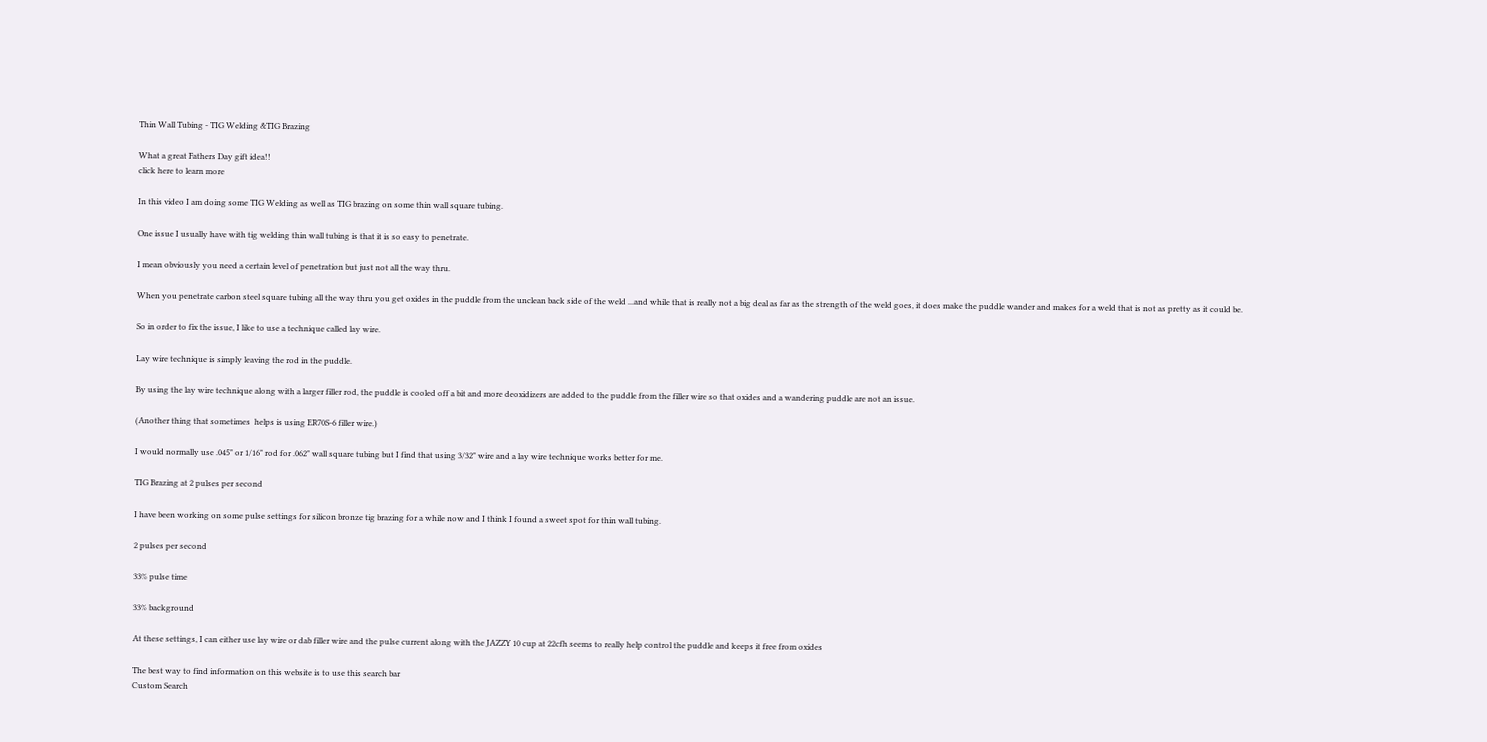Thin Wall Tubing - TIG Welding &TIG Brazing

What a great Fathers Day gift idea!!
click here to learn more

In this video I am doing some TIG Welding as well as TIG brazing on some thin wall square tubing.

One issue I usually have with tig welding thin wall tubing is that it is so easy to penetrate.

I mean obviously you need a certain level of penetration but just not all the way thru.

When you penetrate carbon steel square tubing all the way thru you get oxides in the puddle from the unclean back side of the weld ...and while that is really not a big deal as far as the strength of the weld goes, it does make the puddle wander and makes for a weld that is not as pretty as it could be.

So in order to fix the issue, I like to use a technique called lay wire.

Lay wire technique is simply leaving the rod in the puddle.

By using the lay wire technique along with a larger filler rod, the puddle is cooled off a bit and more deoxidizers are added to the puddle from the filler wire so that oxides and a wandering puddle are not an issue.

(Another thing that sometimes  helps is using ER70S-6 filler wire.)

I would normally use .045" or 1/16" rod for .062" wall square tubing but I find that using 3/32" wire and a lay wire technique works better for me.

TIG Brazing at 2 pulses per second

I have been working on some pulse settings for silicon bronze tig brazing for a while now and I think I found a sweet spot for thin wall tubing.

2 pulses per second

33% pulse time

33% background

At these settings, I can either use lay wire or dab filler wire and the pulse current along with the JAZZY 10 cup at 22cfh seems to really help control the puddle and keeps it free from oxides

The best way to find information on this website is to use this search bar
Custom Search